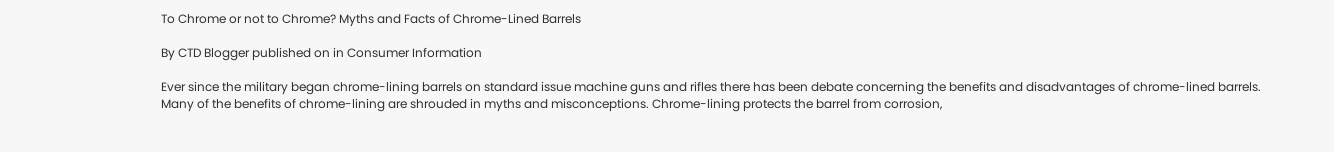To Chrome or not to Chrome? Myths and Facts of Chrome-Lined Barrels

By CTD Blogger published on in Consumer Information

Ever since the military began chrome-lining barrels on standard issue machine guns and rifles there has been debate concerning the benefits and disadvantages of chrome-lined barrels. Many of the benefits of chrome-lining are shrouded in myths and misconceptions. Chrome-lining protects the barrel from corrosion,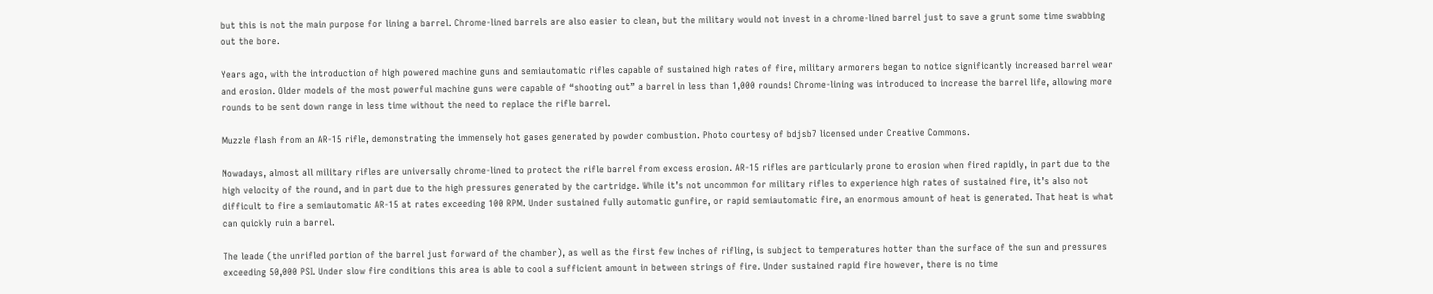but this is not the main purpose for lining a barrel. Chrome-lined barrels are also easier to clean, but the military would not invest in a chrome-lined barrel just to save a grunt some time swabbing out the bore.

Years ago, with the introduction of high powered machine guns and semiautomatic rifles capable of sustained high rates of fire, military armorers began to notice significantly increased barrel wear and erosion. Older models of the most powerful machine guns were capable of “shooting out” a barrel in less than 1,000 rounds! Chrome-lining was introduced to increase the barrel life, allowing more rounds to be sent down range in less time without the need to replace the rifle barrel.

Muzzle flash from an AR-15 rifle, demonstrating the immensely hot gases generated by powder combustion. Photo courtesy of bdjsb7 licensed under Creative Commons.

Nowadays, almost all military rifles are universally chrome-lined to protect the rifle barrel from excess erosion. AR-15 rifles are particularly prone to erosion when fired rapidly, in part due to the high velocity of the round, and in part due to the high pressures generated by the cartridge. While it’s not uncommon for military rifles to experience high rates of sustained fire, it’s also not difficult to fire a semiautomatic AR-15 at rates exceeding 100 RPM. Under sustained fully automatic gunfire, or rapid semiautomatic fire, an enormous amount of heat is generated. That heat is what can quickly ruin a barrel.

The leade (the unrifled portion of the barrel just forward of the chamber), as well as the first few inches of rifling, is subject to temperatures hotter than the surface of the sun and pressures exceeding 50,000 PSI. Under slow fire conditions this area is able to cool a sufficient amount in between strings of fire. Under sustained rapid fire however, there is no time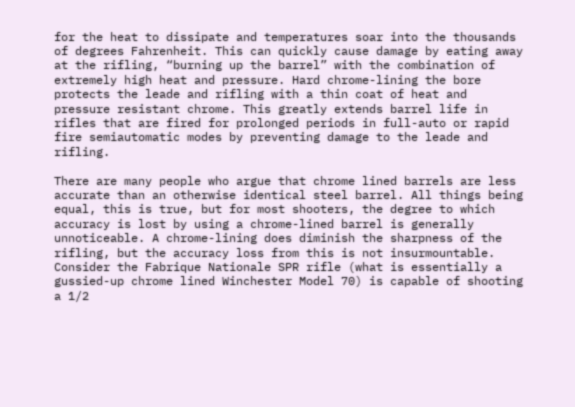for the heat to dissipate and temperatures soar into the thousands of degrees Fahrenheit. This can quickly cause damage by eating away at the rifling, “burning up the barrel” with the combination of extremely high heat and pressure. Hard chrome-lining the bore protects the leade and rifling with a thin coat of heat and pressure resistant chrome. This greatly extends barrel life in rifles that are fired for prolonged periods in full-auto or rapid fire semiautomatic modes by preventing damage to the leade and rifling.

There are many people who argue that chrome lined barrels are less accurate than an otherwise identical steel barrel. All things being equal, this is true, but for most shooters, the degree to which accuracy is lost by using a chrome-lined barrel is generally unnoticeable. A chrome-lining does diminish the sharpness of the rifling, but the accuracy loss from this is not insurmountable. Consider the Fabrique Nationale SPR rifle (what is essentially a gussied-up chrome lined Winchester Model 70) is capable of shooting a 1/2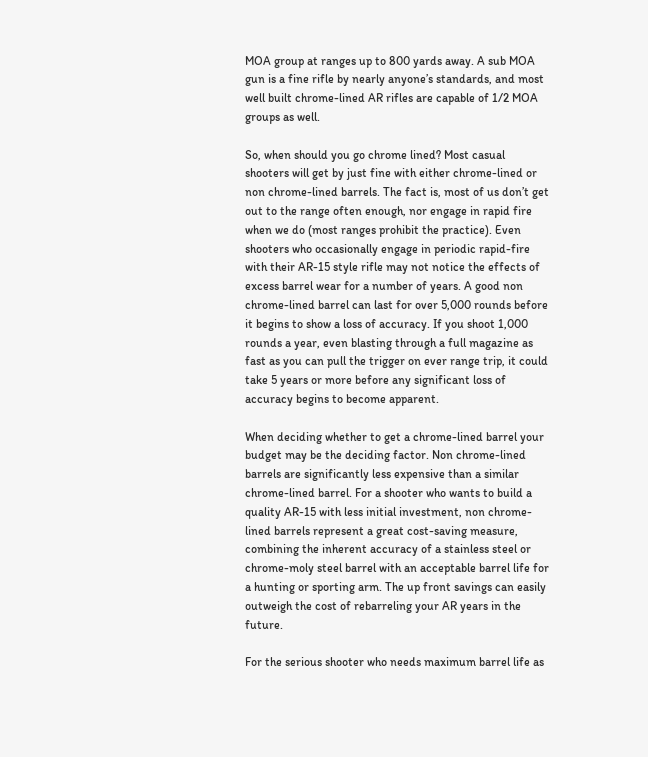MOA group at ranges up to 800 yards away. A sub MOA gun is a fine rifle by nearly anyone’s standards, and most well built chrome-lined AR rifles are capable of 1/2 MOA groups as well.

So, when should you go chrome lined? Most casual shooters will get by just fine with either chrome-lined or non chrome-lined barrels. The fact is, most of us don’t get out to the range often enough, nor engage in rapid fire when we do (most ranges prohibit the practice). Even shooters who occasionally engage in periodic rapid-fire with their AR-15 style rifle may not notice the effects of excess barrel wear for a number of years. A good non chrome-lined barrel can last for over 5,000 rounds before it begins to show a loss of accuracy. If you shoot 1,000 rounds a year, even blasting through a full magazine as fast as you can pull the trigger on ever range trip, it could take 5 years or more before any significant loss of accuracy begins to become apparent.

When deciding whether to get a chrome-lined barrel your budget may be the deciding factor. Non chrome-lined barrels are significantly less expensive than a similar chrome-lined barrel. For a shooter who wants to build a quality AR-15 with less initial investment, non chrome-lined barrels represent a great cost-saving measure, combining the inherent accuracy of a stainless steel or chrome-moly steel barrel with an acceptable barrel life for a hunting or sporting arm. The up front savings can easily outweigh the cost of rebarreling your AR years in the future.

For the serious shooter who needs maximum barrel life as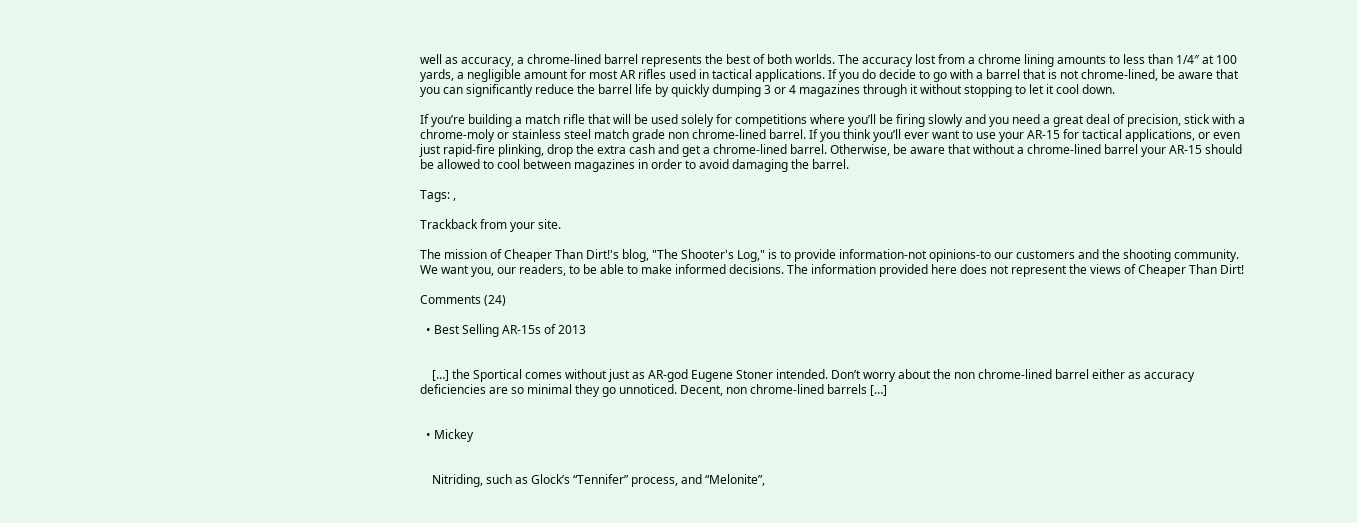well as accuracy, a chrome-lined barrel represents the best of both worlds. The accuracy lost from a chrome lining amounts to less than 1/4″ at 100 yards, a negligible amount for most AR rifles used in tactical applications. If you do decide to go with a barrel that is not chrome-lined, be aware that you can significantly reduce the barrel life by quickly dumping 3 or 4 magazines through it without stopping to let it cool down.

If you’re building a match rifle that will be used solely for competitions where you’ll be firing slowly and you need a great deal of precision, stick with a chrome-moly or stainless steel match grade non chrome-lined barrel. If you think you’ll ever want to use your AR-15 for tactical applications, or even just rapid-fire plinking, drop the extra cash and get a chrome-lined barrel. Otherwise, be aware that without a chrome-lined barrel your AR-15 should be allowed to cool between magazines in order to avoid damaging the barrel.

Tags: ,

Trackback from your site.

The mission of Cheaper Than Dirt!'s blog, "The Shooter's Log," is to provide information-not opinions-to our customers and the shooting community. We want you, our readers, to be able to make informed decisions. The information provided here does not represent the views of Cheaper Than Dirt!

Comments (24)

  • Best Selling AR-15s of 2013


    […] the Sportical comes without just as AR-god Eugene Stoner intended. Don’t worry about the non chrome-lined barrel either as accuracy deficiencies are so minimal they go unnoticed. Decent, non chrome-lined barrels […]


  • Mickey


    Nitriding, such as Glock’s “Tennifer” process, and “Melonite”,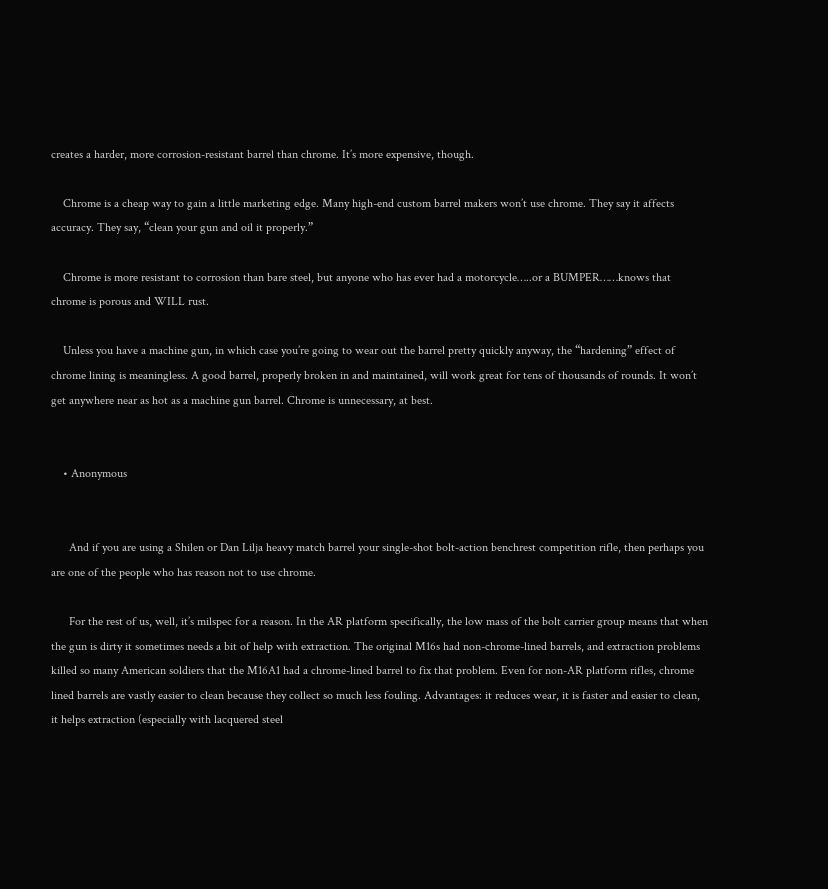creates a harder, more corrosion-resistant barrel than chrome. It’s more expensive, though.

    Chrome is a cheap way to gain a little marketing edge. Many high-end custom barrel makers won’t use chrome. They say it affects accuracy. They say, “clean your gun and oil it properly.”

    Chrome is more resistant to corrosion than bare steel, but anyone who has ever had a motorcycle…..or a BUMPER……knows that chrome is porous and WILL rust.

    Unless you have a machine gun, in which case you’re going to wear out the barrel pretty quickly anyway, the “hardening” effect of chrome lining is meaningless. A good barrel, properly broken in and maintained, will work great for tens of thousands of rounds. It won’t get anywhere near as hot as a machine gun barrel. Chrome is unnecessary, at best.


    • Anonymous


      And if you are using a Shilen or Dan Lilja heavy match barrel your single-shot bolt-action benchrest competition rifle, then perhaps you are one of the people who has reason not to use chrome.

      For the rest of us, well, it’s milspec for a reason. In the AR platform specifically, the low mass of the bolt carrier group means that when the gun is dirty it sometimes needs a bit of help with extraction. The original M16s had non-chrome-lined barrels, and extraction problems killed so many American soldiers that the M16A1 had a chrome-lined barrel to fix that problem. Even for non-AR platform rifles, chrome lined barrels are vastly easier to clean because they collect so much less fouling. Advantages: it reduces wear, it is faster and easier to clean, it helps extraction (especially with lacquered steel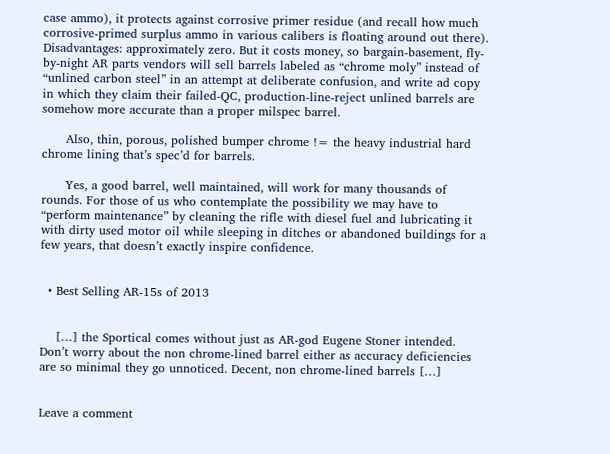case ammo), it protects against corrosive primer residue (and recall how much corrosive-primed surplus ammo in various calibers is floating around out there). Disadvantages: approximately zero. But it costs money, so bargain-basement, fly-by-night AR parts vendors will sell barrels labeled as “chrome moly” instead of “unlined carbon steel” in an attempt at deliberate confusion, and write ad copy in which they claim their failed-QC, production-line-reject unlined barrels are somehow more accurate than a proper milspec barrel.

      Also, thin, porous, polished bumper chrome != the heavy industrial hard chrome lining that’s spec’d for barrels.

      Yes, a good barrel, well maintained, will work for many thousands of rounds. For those of us who contemplate the possibility we may have to “perform maintenance” by cleaning the rifle with diesel fuel and lubricating it with dirty used motor oil while sleeping in ditches or abandoned buildings for a few years, that doesn’t exactly inspire confidence.


  • Best Selling AR-15s of 2013


    […] the Sportical comes without just as AR-god Eugene Stoner intended. Don’t worry about the non chrome-lined barrel either as accuracy deficiencies are so minimal they go unnoticed. Decent, non chrome-lined barrels […]


Leave a comment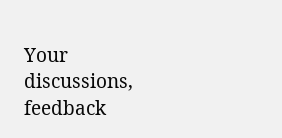Your discussions, feedback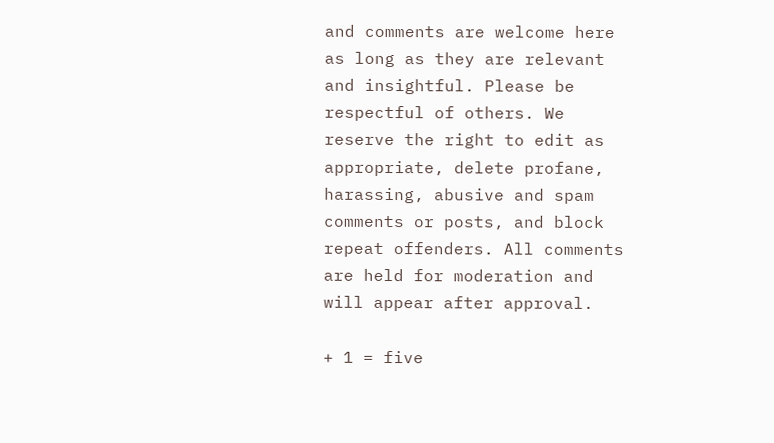and comments are welcome here as long as they are relevant and insightful. Please be respectful of others. We reserve the right to edit as appropriate, delete profane, harassing, abusive and spam comments or posts, and block repeat offenders. All comments are held for moderation and will appear after approval.

+ 1 = five